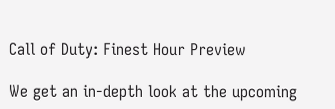Call of Duty: Finest Hour Preview

We get an in-depth look at the upcoming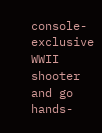console-exclusive WWII shooter and go hands-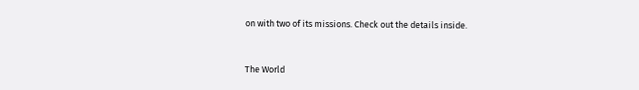on with two of its missions. Check out the details inside.


The World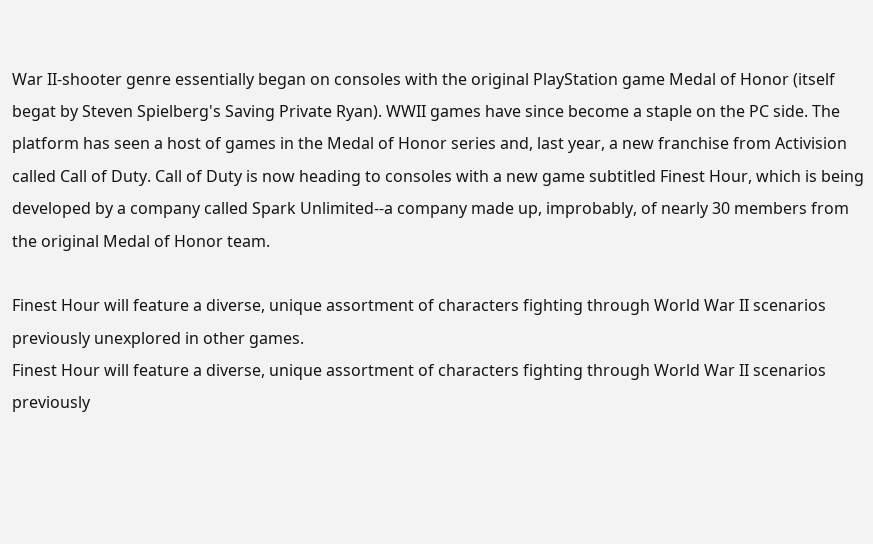War II-shooter genre essentially began on consoles with the original PlayStation game Medal of Honor (itself begat by Steven Spielberg's Saving Private Ryan). WWII games have since become a staple on the PC side. The platform has seen a host of games in the Medal of Honor series and, last year, a new franchise from Activision called Call of Duty. Call of Duty is now heading to consoles with a new game subtitled Finest Hour, which is being developed by a company called Spark Unlimited--a company made up, improbably, of nearly 30 members from the original Medal of Honor team.

Finest Hour will feature a diverse, unique assortment of characters fighting through World War II scenarios previously unexplored in other games.
Finest Hour will feature a diverse, unique assortment of characters fighting through World War II scenarios previously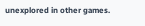unexplored in other games.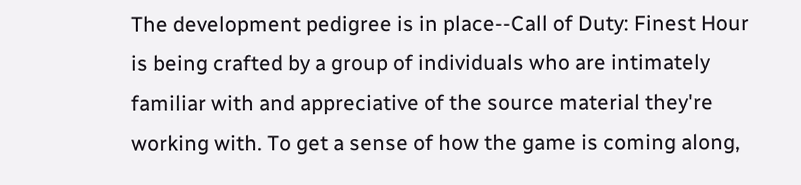The development pedigree is in place--Call of Duty: Finest Hour is being crafted by a group of individuals who are intimately familiar with and appreciative of the source material they're working with. To get a sense of how the game is coming along,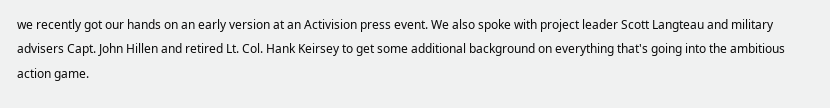we recently got our hands on an early version at an Activision press event. We also spoke with project leader Scott Langteau and military advisers Capt. John Hillen and retired Lt. Col. Hank Keirsey to get some additional background on everything that's going into the ambitious action game.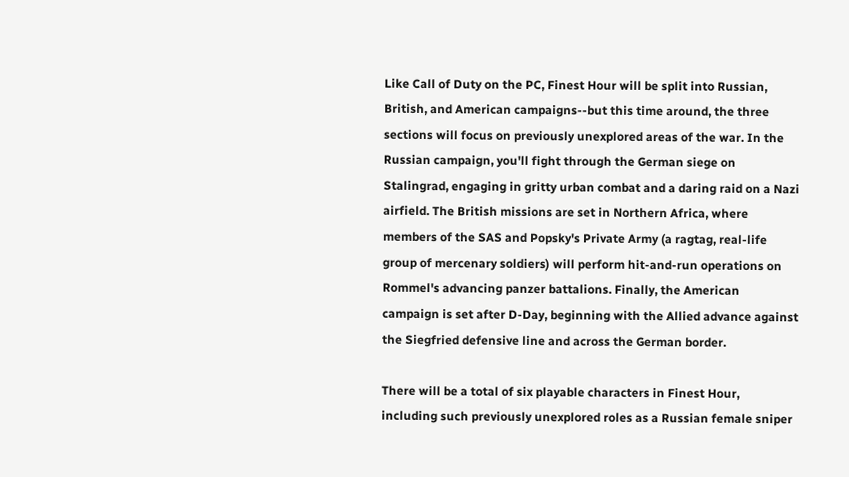Like Call of Duty on the PC, Finest Hour will be split into Russian, British, and American campaigns--but this time around, the three sections will focus on previously unexplored areas of the war. In the Russian campaign, you'll fight through the German siege on Stalingrad, engaging in gritty urban combat and a daring raid on a Nazi airfield. The British missions are set in Northern Africa, where members of the SAS and Popsky's Private Army (a ragtag, real-life group of mercenary soldiers) will perform hit-and-run operations on Rommel's advancing panzer battalions. Finally, the American campaign is set after D-Day, beginning with the Allied advance against the Siegfried defensive line and across the German border.

There will be a total of six playable characters in Finest Hour, including such previously unexplored roles as a Russian female sniper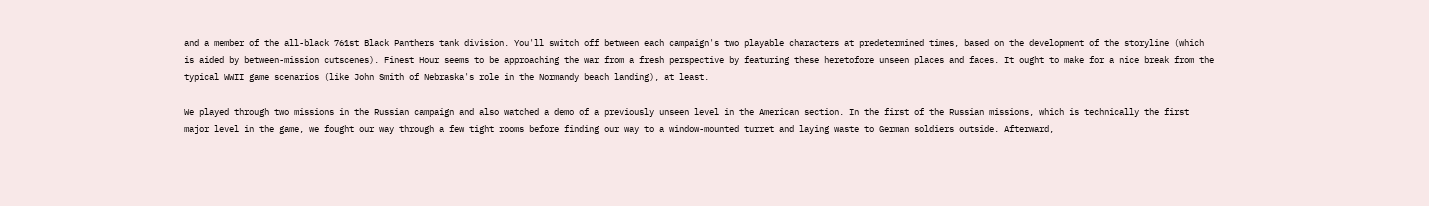and a member of the all-black 761st Black Panthers tank division. You'll switch off between each campaign's two playable characters at predetermined times, based on the development of the storyline (which is aided by between-mission cutscenes). Finest Hour seems to be approaching the war from a fresh perspective by featuring these heretofore unseen places and faces. It ought to make for a nice break from the typical WWII game scenarios (like John Smith of Nebraska's role in the Normandy beach landing), at least.

We played through two missions in the Russian campaign and also watched a demo of a previously unseen level in the American section. In the first of the Russian missions, which is technically the first major level in the game, we fought our way through a few tight rooms before finding our way to a window-mounted turret and laying waste to German soldiers outside. Afterward,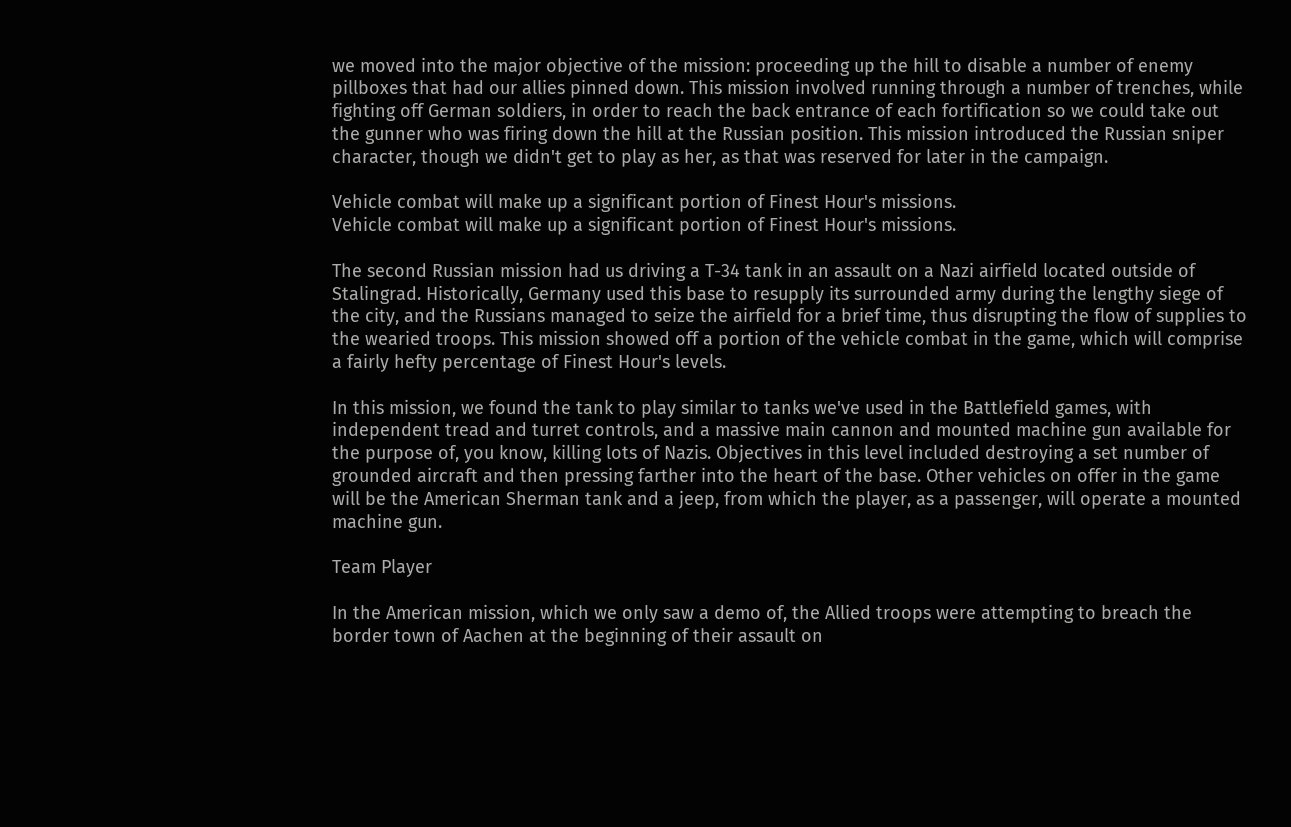we moved into the major objective of the mission: proceeding up the hill to disable a number of enemy pillboxes that had our allies pinned down. This mission involved running through a number of trenches, while fighting off German soldiers, in order to reach the back entrance of each fortification so we could take out the gunner who was firing down the hill at the Russian position. This mission introduced the Russian sniper character, though we didn't get to play as her, as that was reserved for later in the campaign.

Vehicle combat will make up a significant portion of Finest Hour's missions.
Vehicle combat will make up a significant portion of Finest Hour's missions.

The second Russian mission had us driving a T-34 tank in an assault on a Nazi airfield located outside of Stalingrad. Historically, Germany used this base to resupply its surrounded army during the lengthy siege of the city, and the Russians managed to seize the airfield for a brief time, thus disrupting the flow of supplies to the wearied troops. This mission showed off a portion of the vehicle combat in the game, which will comprise a fairly hefty percentage of Finest Hour's levels.

In this mission, we found the tank to play similar to tanks we've used in the Battlefield games, with independent tread and turret controls, and a massive main cannon and mounted machine gun available for the purpose of, you know, killing lots of Nazis. Objectives in this level included destroying a set number of grounded aircraft and then pressing farther into the heart of the base. Other vehicles on offer in the game will be the American Sherman tank and a jeep, from which the player, as a passenger, will operate a mounted machine gun.

Team Player

In the American mission, which we only saw a demo of, the Allied troops were attempting to breach the border town of Aachen at the beginning of their assault on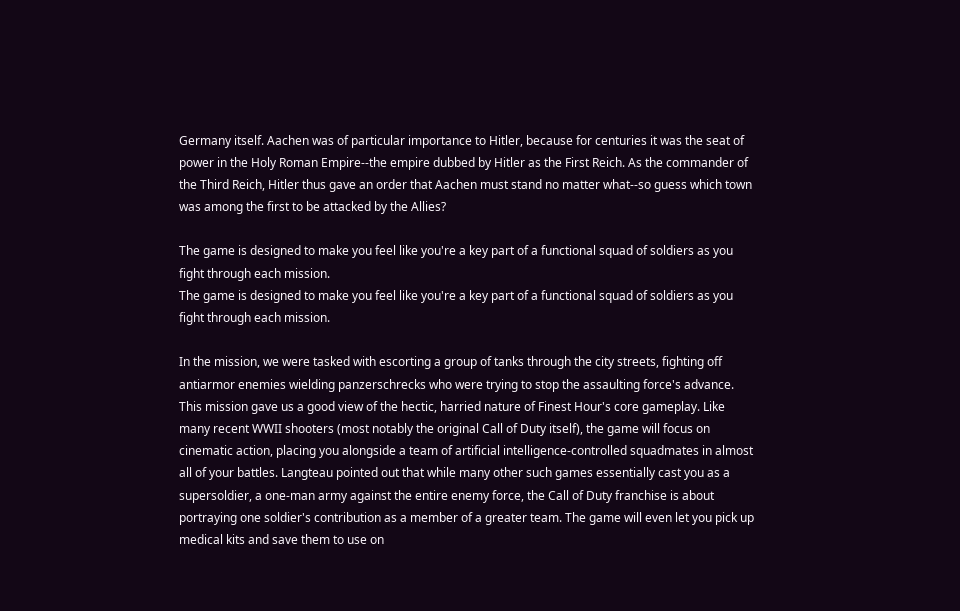Germany itself. Aachen was of particular importance to Hitler, because for centuries it was the seat of power in the Holy Roman Empire--the empire dubbed by Hitler as the First Reich. As the commander of the Third Reich, Hitler thus gave an order that Aachen must stand no matter what--so guess which town was among the first to be attacked by the Allies?

The game is designed to make you feel like you're a key part of a functional squad of soldiers as you fight through each mission.
The game is designed to make you feel like you're a key part of a functional squad of soldiers as you fight through each mission.

In the mission, we were tasked with escorting a group of tanks through the city streets, fighting off antiarmor enemies wielding panzerschrecks who were trying to stop the assaulting force's advance. This mission gave us a good view of the hectic, harried nature of Finest Hour's core gameplay. Like many recent WWII shooters (most notably the original Call of Duty itself), the game will focus on cinematic action, placing you alongside a team of artificial intelligence-controlled squadmates in almost all of your battles. Langteau pointed out that while many other such games essentially cast you as a supersoldier, a one-man army against the entire enemy force, the Call of Duty franchise is about portraying one soldier's contribution as a member of a greater team. The game will even let you pick up medical kits and save them to use on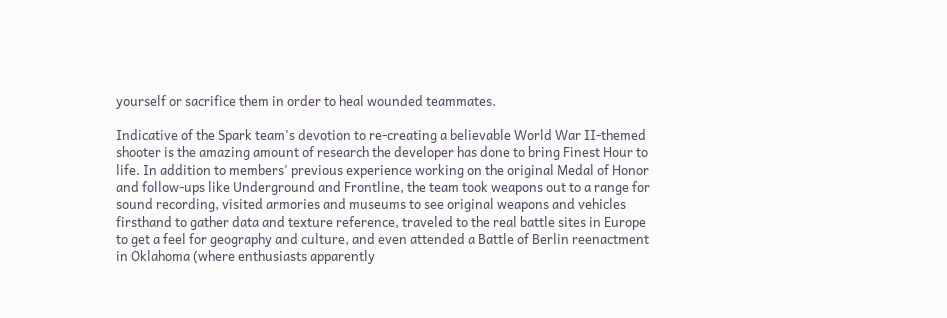yourself or sacrifice them in order to heal wounded teammates.

Indicative of the Spark team's devotion to re-creating a believable World War II-themed shooter is the amazing amount of research the developer has done to bring Finest Hour to life. In addition to members' previous experience working on the original Medal of Honor and follow-ups like Underground and Frontline, the team took weapons out to a range for sound recording, visited armories and museums to see original weapons and vehicles firsthand to gather data and texture reference, traveled to the real battle sites in Europe to get a feel for geography and culture, and even attended a Battle of Berlin reenactment in Oklahoma (where enthusiasts apparently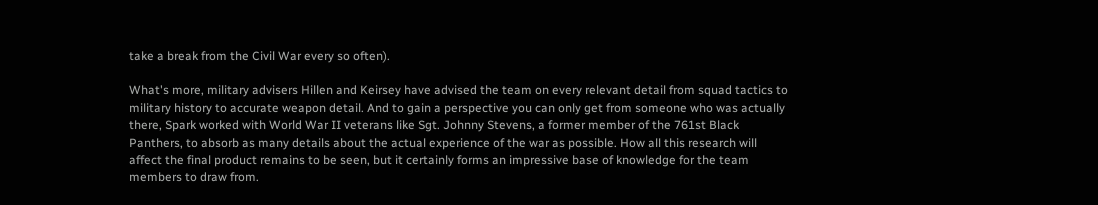take a break from the Civil War every so often).

What's more, military advisers Hillen and Keirsey have advised the team on every relevant detail from squad tactics to military history to accurate weapon detail. And to gain a perspective you can only get from someone who was actually there, Spark worked with World War II veterans like Sgt. Johnny Stevens, a former member of the 761st Black Panthers, to absorb as many details about the actual experience of the war as possible. How all this research will affect the final product remains to be seen, but it certainly forms an impressive base of knowledge for the team members to draw from.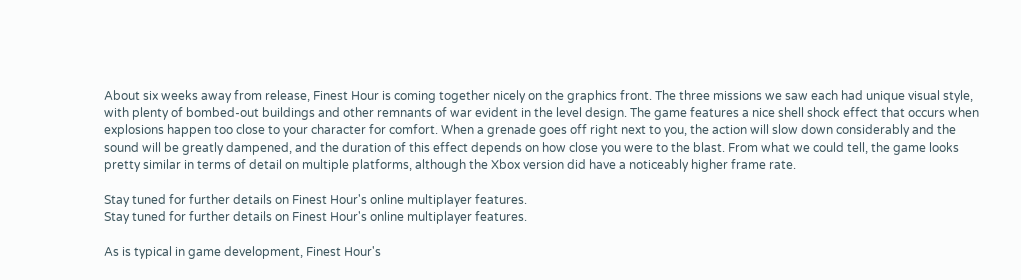About six weeks away from release, Finest Hour is coming together nicely on the graphics front. The three missions we saw each had unique visual style, with plenty of bombed-out buildings and other remnants of war evident in the level design. The game features a nice shell shock effect that occurs when explosions happen too close to your character for comfort. When a grenade goes off right next to you, the action will slow down considerably and the sound will be greatly dampened, and the duration of this effect depends on how close you were to the blast. From what we could tell, the game looks pretty similar in terms of detail on multiple platforms, although the Xbox version did have a noticeably higher frame rate.

Stay tuned for further details on Finest Hour's online multiplayer features.
Stay tuned for further details on Finest Hour's online multiplayer features.

As is typical in game development, Finest Hour's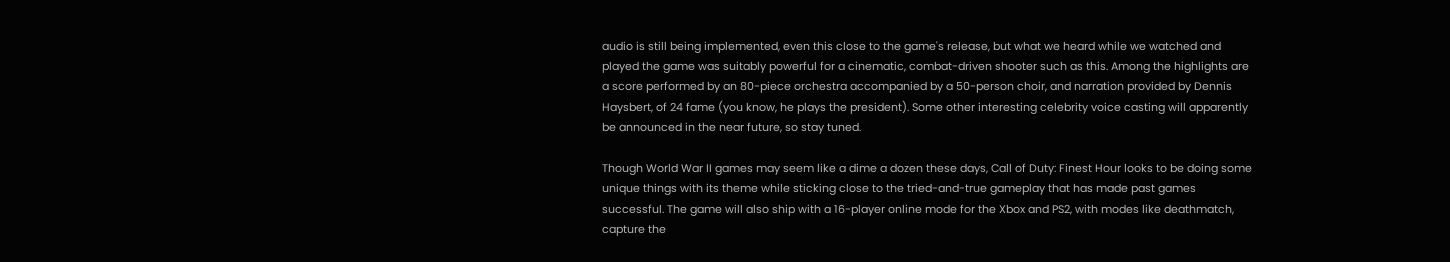audio is still being implemented, even this close to the game's release, but what we heard while we watched and played the game was suitably powerful for a cinematic, combat-driven shooter such as this. Among the highlights are a score performed by an 80-piece orchestra accompanied by a 50-person choir, and narration provided by Dennis Haysbert, of 24 fame (you know, he plays the president). Some other interesting celebrity voice casting will apparently be announced in the near future, so stay tuned.

Though World War II games may seem like a dime a dozen these days, Call of Duty: Finest Hour looks to be doing some unique things with its theme while sticking close to the tried-and-true gameplay that has made past games successful. The game will also ship with a 16-player online mode for the Xbox and PS2, with modes like deathmatch, capture the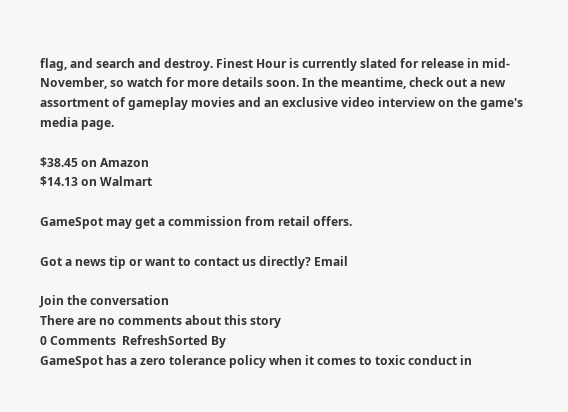flag, and search and destroy. Finest Hour is currently slated for release in mid-November, so watch for more details soon. In the meantime, check out a new assortment of gameplay movies and an exclusive video interview on the game's media page.

$38.45 on Amazon
$14.13 on Walmart

GameSpot may get a commission from retail offers.

Got a news tip or want to contact us directly? Email

Join the conversation
There are no comments about this story
0 Comments  RefreshSorted By
GameSpot has a zero tolerance policy when it comes to toxic conduct in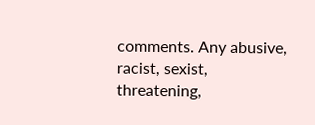comments. Any abusive, racist, sexist, threatening,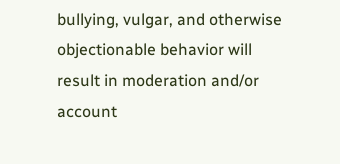bullying, vulgar, and otherwise objectionable behavior will result in moderation and/or account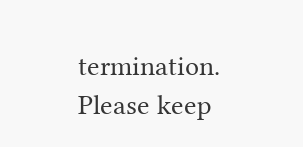termination. Please keep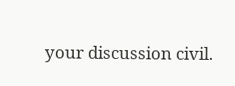your discussion civil.